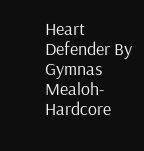Heart Defender By Gymnas Mealoh- Hardcore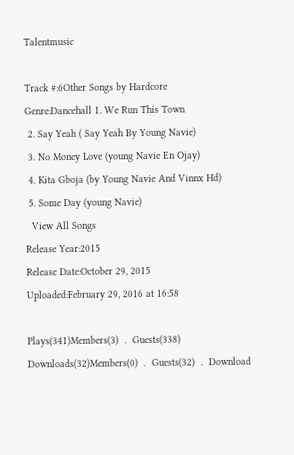Talentmusic

Track #:6Other Songs by Hardcore
Genre:Dancehall 1. We Run This Town
 2. Say Yeah ( Say Yeah By Young Navie)
 3. No Money Love (young Navie En Ojay)
 4. Kita Gboja (by Young Navie And Vinnx Hd)
 5. Some Day (young Navie)
  View All Songs
Release Year:2015
Release Date:October 29, 2015
Uploaded:February 29, 2016 at 16:58

Plays(341)Members(3)  .  Guests(338)
Downloads(32)Members(0)  .  Guests(32)  .  Download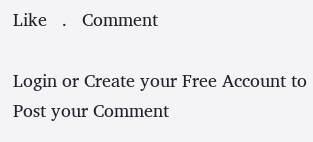Like   .   Comment

Login or Create your Free Account to Post your Comment